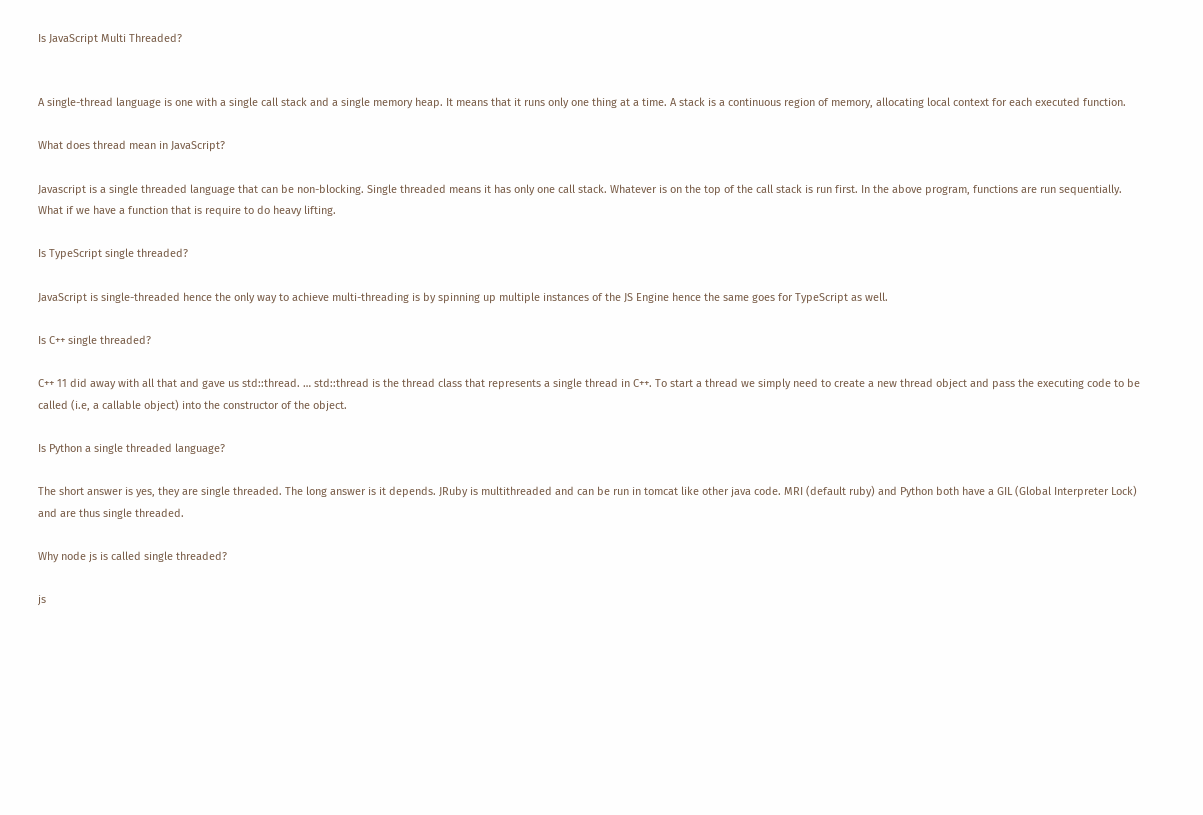Is JavaScript Multi Threaded?


A single-thread language is one with a single call stack and a single memory heap. It means that it runs only one thing at a time. A stack is a continuous region of memory, allocating local context for each executed function.

What does thread mean in JavaScript?

Javascript is a single threaded language that can be non-blocking. Single threaded means it has only one call stack. Whatever is on the top of the call stack is run first. In the above program, functions are run sequentially. What if we have a function that is require to do heavy lifting.

Is TypeScript single threaded?

JavaScript is single-threaded hence the only way to achieve multi-threading is by spinning up multiple instances of the JS Engine hence the same goes for TypeScript as well.

Is C++ single threaded?

C++ 11 did away with all that and gave us std::thread. … std::thread is the thread class that represents a single thread in C++. To start a thread we simply need to create a new thread object and pass the executing code to be called (i.e, a callable object) into the constructor of the object.

Is Python a single threaded language?

The short answer is yes, they are single threaded. The long answer is it depends. JRuby is multithreaded and can be run in tomcat like other java code. MRI (default ruby) and Python both have a GIL (Global Interpreter Lock) and are thus single threaded.

Why node js is called single threaded?

js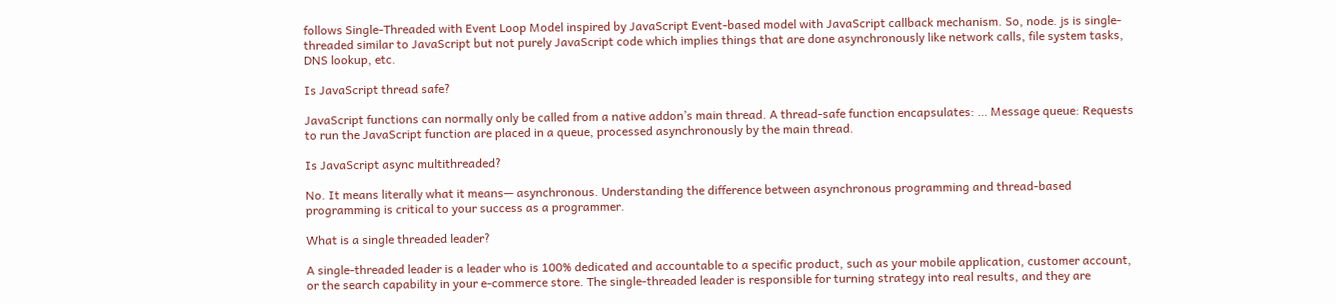follows Single-Threaded with Event Loop Model inspired by JavaScript Event-based model with JavaScript callback mechanism. So, node. js is single-threaded similar to JavaScript but not purely JavaScript code which implies things that are done asynchronously like network calls, file system tasks, DNS lookup, etc.

Is JavaScript thread safe?

JavaScript functions can normally only be called from a native addon’s main thread. A thread-safe function encapsulates: … Message queue: Requests to run the JavaScript function are placed in a queue, processed asynchronously by the main thread.

Is JavaScript async multithreaded?

No. It means literally what it means— asynchronous. Understanding the difference between asynchronous programming and thread-based programming is critical to your success as a programmer.

What is a single threaded leader?

A single-threaded leader is a leader who is 100% dedicated and accountable to a specific product, such as your mobile application, customer account, or the search capability in your e-commerce store. The single-threaded leader is responsible for turning strategy into real results, and they are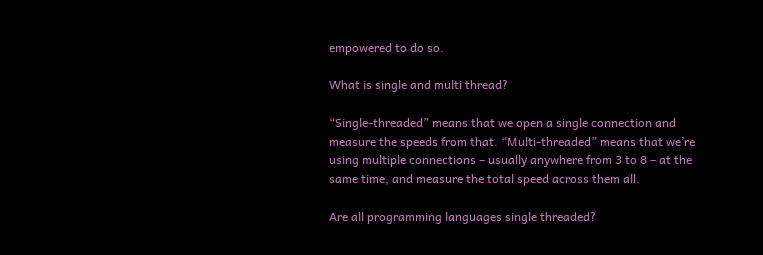empowered to do so.

What is single and multi thread?

“Single-threaded” means that we open a single connection and measure the speeds from that. “Multi-threaded” means that we’re using multiple connections – usually anywhere from 3 to 8 – at the same time, and measure the total speed across them all.

Are all programming languages single threaded?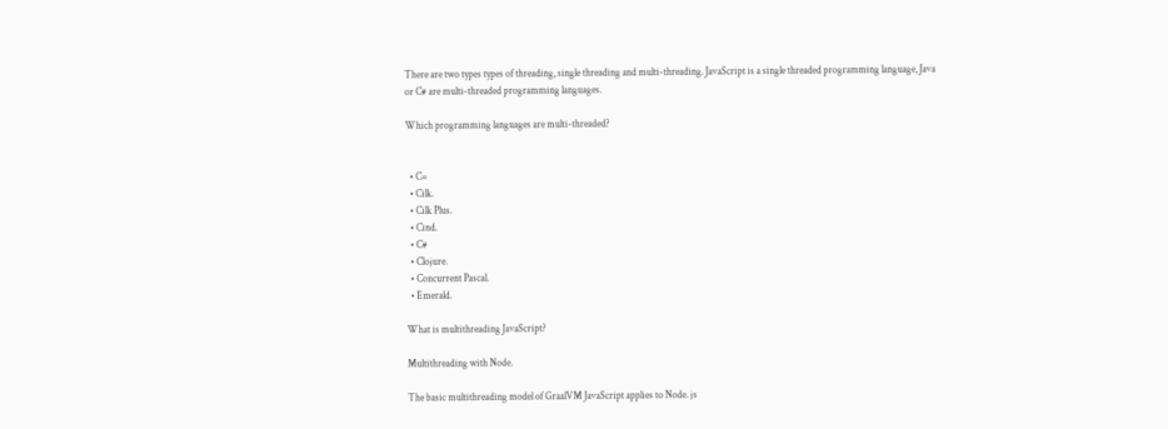There are two types types of threading, single threading and multi-threading. JavaScript is a single threaded programming language, Java or C# are multi-threaded programming languages.

Which programming languages are multi-threaded?


  • C=
  • Cilk.
  • Cilk Plus.
  • Cind.
  • C#
  • Clojure.
  • Concurrent Pascal.
  • Emerald.

What is multithreading JavaScript?

Multithreading with Node.

The basic multithreading model of GraalVM JavaScript applies to Node. js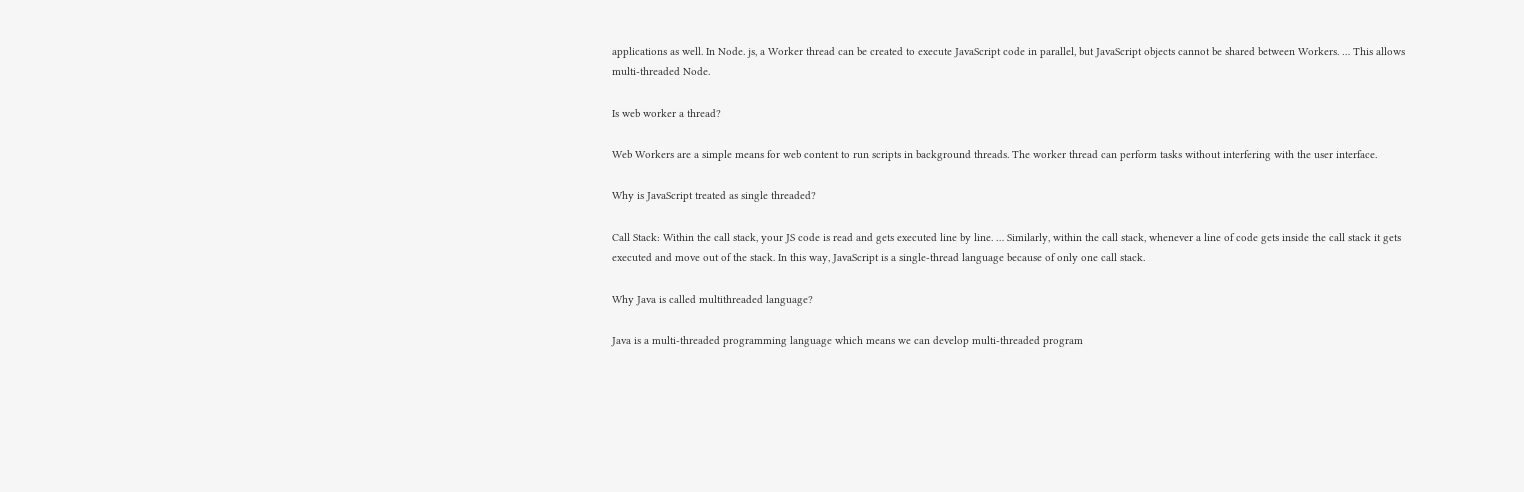applications as well. In Node. js, a Worker thread can be created to execute JavaScript code in parallel, but JavaScript objects cannot be shared between Workers. … This allows multi-threaded Node.

Is web worker a thread?

Web Workers are a simple means for web content to run scripts in background threads. The worker thread can perform tasks without interfering with the user interface.

Why is JavaScript treated as single threaded?

Call Stack: Within the call stack, your JS code is read and gets executed line by line. … Similarly, within the call stack, whenever a line of code gets inside the call stack it gets executed and move out of the stack. In this way, JavaScript is a single-thread language because of only one call stack.

Why Java is called multithreaded language?

Java is a multi-threaded programming language which means we can develop multi-threaded program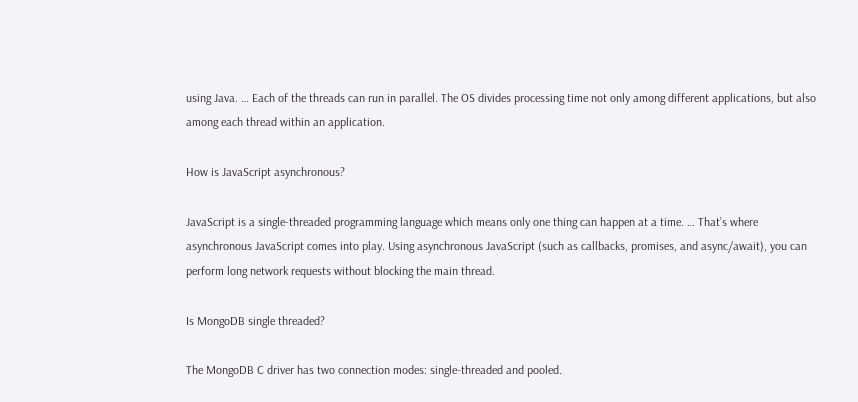using Java. … Each of the threads can run in parallel. The OS divides processing time not only among different applications, but also among each thread within an application.

How is JavaScript asynchronous?

JavaScript is a single-threaded programming language which means only one thing can happen at a time. … That’s where asynchronous JavaScript comes into play. Using asynchronous JavaScript (such as callbacks, promises, and async/await), you can perform long network requests without blocking the main thread.

Is MongoDB single threaded?

The MongoDB C driver has two connection modes: single-threaded and pooled.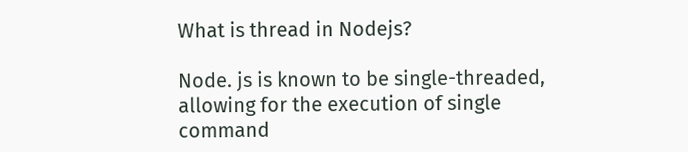What is thread in Nodejs?

Node. js is known to be single-threaded, allowing for the execution of single command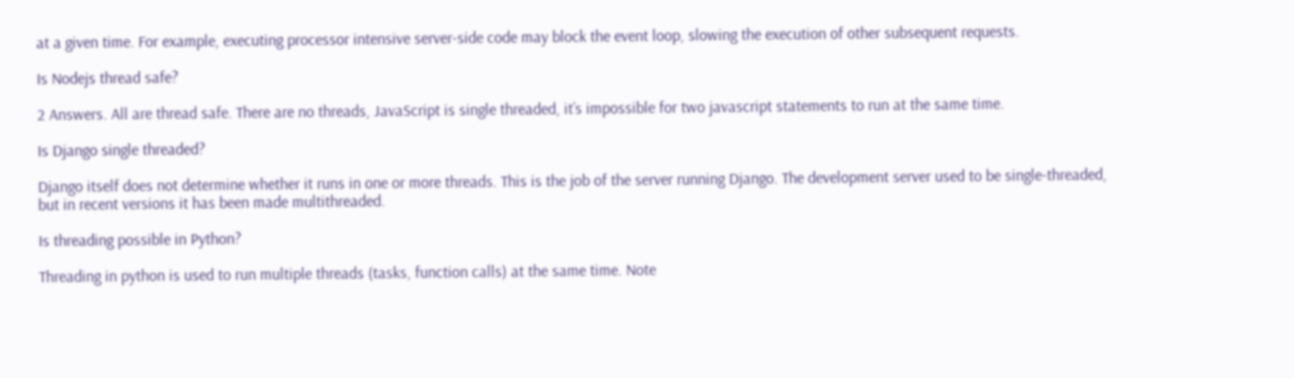at a given time. For example, executing processor intensive server-side code may block the event loop, slowing the execution of other subsequent requests.

Is Nodejs thread safe?

2 Answers. All are thread safe. There are no threads, JavaScript is single threaded, it’s impossible for two javascript statements to run at the same time.

Is Django single threaded?

Django itself does not determine whether it runs in one or more threads. This is the job of the server running Django. The development server used to be single-threaded, but in recent versions it has been made multithreaded.

Is threading possible in Python?

Threading in python is used to run multiple threads (tasks, function calls) at the same time. Note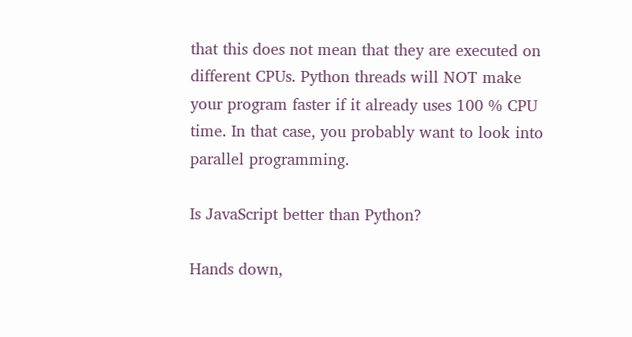that this does not mean that they are executed on different CPUs. Python threads will NOT make your program faster if it already uses 100 % CPU time. In that case, you probably want to look into parallel programming.

Is JavaScript better than Python?

Hands down,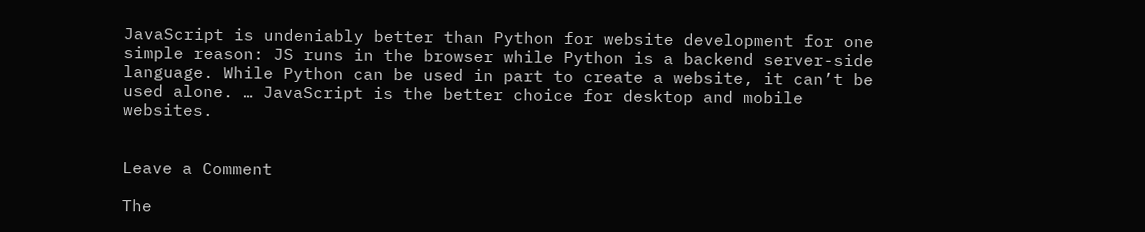JavaScript is undeniably better than Python for website development for one simple reason: JS runs in the browser while Python is a backend server-side language. While Python can be used in part to create a website, it can’t be used alone. … JavaScript is the better choice for desktop and mobile websites.


Leave a Comment

The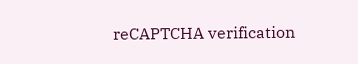reCAPTCHA verification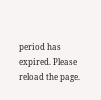period has expired. Please reload the page.